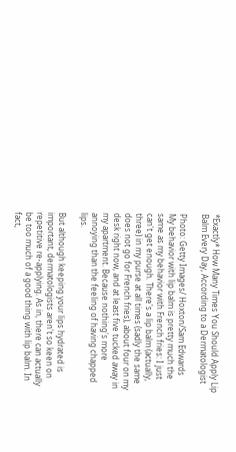*Exactly* How Many Times You Should Apply Lip Balm Every Day, According to a Dermatologist

Photo: Getty Images/ Hoxton/Sam Edwards
My behavior with lip balm is pretty much the same as my behavior with French fries: I just can't get enough. There's a lip balm (actually, three) in my purse at all times (sadly the same does not go for French fries), about four on my desk right now, and at least five tucked away in my apartment. Because nothing's more annoying than the feeling of having chapped lips.

But although keeping your lips hydrated is important, dermatologists aren't so keen on repetitive re-applying. As in, there can actually be too much of a good thing with lip balm. In fact,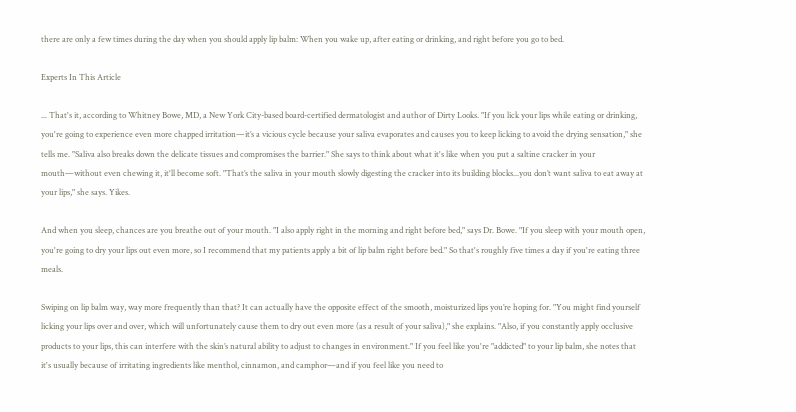there are only a few times during the day when you should apply lip balm: When you wake up, after eating or drinking, and right before you go to bed.

Experts In This Article

... That's it, according to Whitney Bowe, MD, a New York City-based board-certified dermatologist and author of Dirty Looks. "If you lick your lips while eating or drinking, you're going to experience even more chapped irritation—it’s a vicious cycle because your saliva evaporates and causes you to keep licking to avoid the drying sensation," she tells me. "Saliva also breaks down the delicate tissues and compromises the barrier." She says to think about what it's like when you put a saltine cracker in your mouth—without even chewing it, it'll become soft. "That’s the saliva in your mouth slowly digesting the cracker into its building blocks...you don’t want saliva to eat away at your lips," she says. Yikes.

And when you sleep, chances are you breathe out of your mouth. "I also apply right in the morning and right before bed," says Dr. Bowe. "If you sleep with your mouth open, you're going to dry your lips out even more, so I recommend that my patients apply a bit of lip balm right before bed." So that's roughly five times a day if you're eating three meals.

Swiping on lip balm way, way more frequently than that? It can actually have the opposite effect of the smooth, moisturized lips you’re hoping for. "You might find yourself licking your lips over and over, which will unfortunately cause them to dry out even more (as a result of your saliva)," she explains. "Also, if you constantly apply occlusive products to your lips, this can interfere with the skin’s natural ability to adjust to changes in environment." If you feel like you're "addicted" to your lip balm, she notes that it's usually because of irritating ingredients like menthol, cinnamon, and camphor—and if you feel like you need to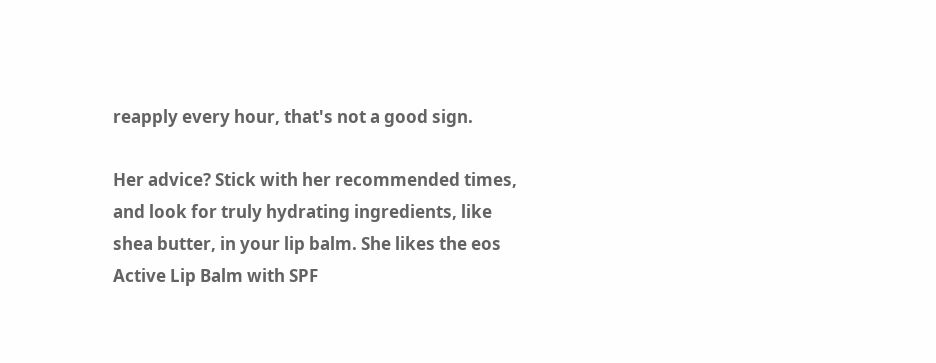reapply every hour, that's not a good sign.

Her advice? Stick with her recommended times, and look for truly hydrating ingredients, like shea butter, in your lip balm. She likes the eos Active Lip Balm with SPF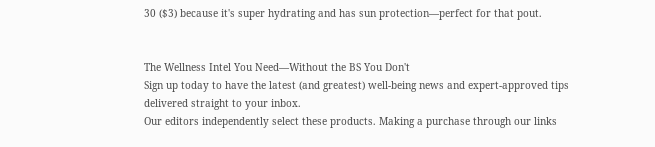30 ($3) because it's super hydrating and has sun protection—perfect for that pout.


The Wellness Intel You Need—Without the BS You Don't
Sign up today to have the latest (and greatest) well-being news and expert-approved tips delivered straight to your inbox.
Our editors independently select these products. Making a purchase through our links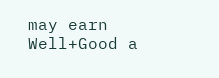may earn Well+Good a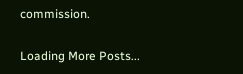commission.

Loading More Posts...